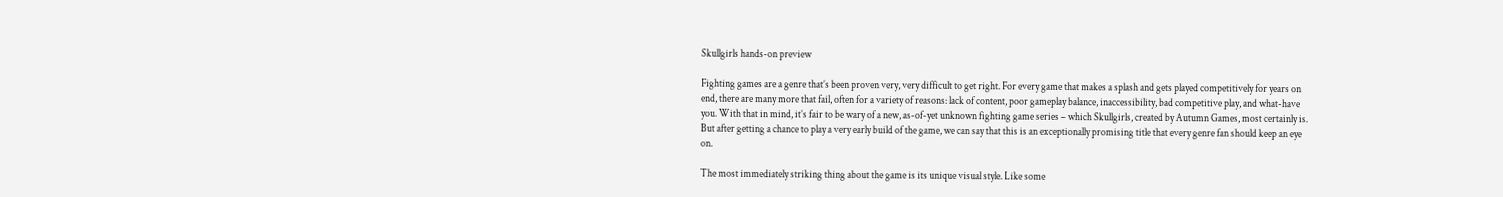Skullgirls hands-on preview

Fighting games are a genre that’s been proven very, very difficult to get right. For every game that makes a splash and gets played competitively for years on end, there are many more that fail, often for a variety of reasons: lack of content, poor gameplay balance, inaccessibility, bad competitive play, and what-have you. With that in mind, it’s fair to be wary of a new, as-of-yet unknown fighting game series – which Skullgirls, created by Autumn Games, most certainly is. But after getting a chance to play a very early build of the game, we can say that this is an exceptionally promising title that every genre fan should keep an eye on.

The most immediately striking thing about the game is its unique visual style. Like some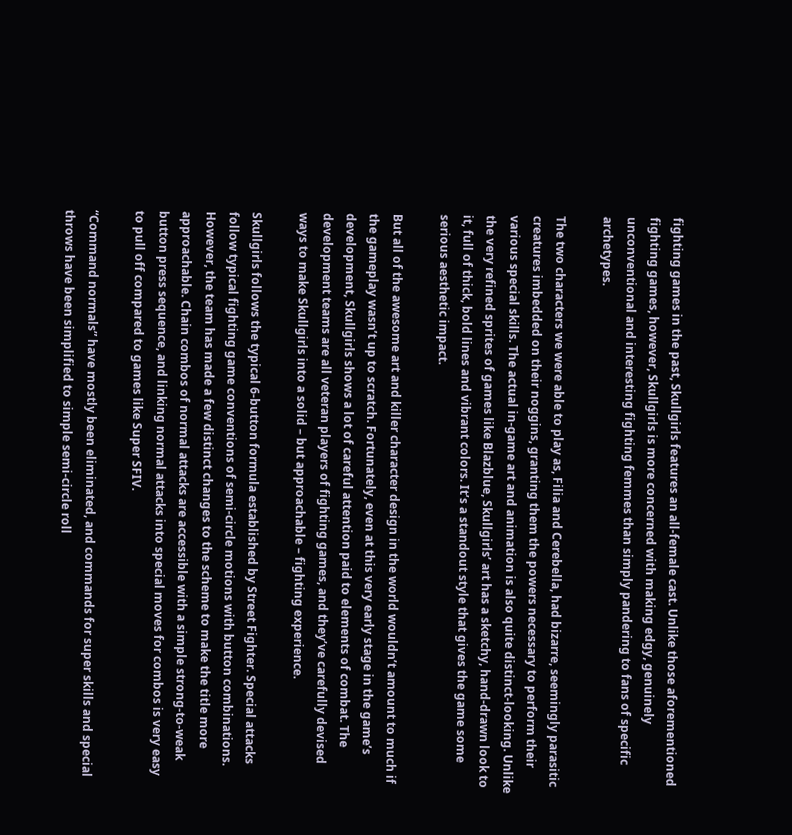fighting games in the past, Skullgirls features an all-female cast. Unlike those aforementioned fighting games, however, Skullgirls is more concerned with making edgy, genuinely unconventional and interesting fighting femmes than simply pandering to fans of specific archetypes.

The two characters we were able to play as, Filia and Cerebella, had bizarre, seemingly parasitic creatures imbedded on their noggins, granting them the powers necessary to perform their various special skills. The actual in-game art and animation is also quite distinct-looking. Unlike the very refined sprites of games like Blazblue, Skullgirls’ art has a sketchy, hand-drawn look to it, full of thick, bold lines and vibrant colors. It’s a standout style that gives the game some serious aesthetic impact.

But all of the awesome art and killer character design in the world wouldn’t amount to much if the gameplay wasn’t up to scratch. Fortunately, even at this very early stage in the game’s development, Skullgirls shows a lot of careful attention paid to elements of combat. The development teams are all veteran players of fighting games, and they’ve carefully devised ways to make Skullgirls into a solid – but approachable – fighting experience.

Skullgirls follows the typical 6-button formula established by Street Fighter. Special attacks follow typical fighting game conventions of semi-circle motions with button combinations. However, the team has made a few distinct changes to the scheme to make the title more approachable. Chain combos of normal attacks are accessible with a simple strong-to-weak button press sequence, and linking normal attacks into special moves for combos is very easy to pull off compared to games like Super SFIV.

“Command normals” have mostly been eliminated, and commands for super skills and special throws have been simplified to simple semi-circle roll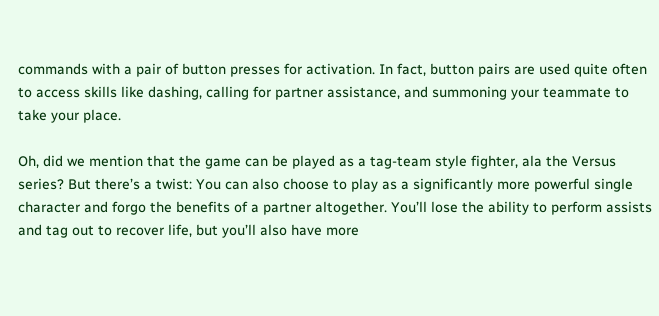commands with a pair of button presses for activation. In fact, button pairs are used quite often to access skills like dashing, calling for partner assistance, and summoning your teammate to take your place.

Oh, did we mention that the game can be played as a tag-team style fighter, ala the Versus series? But there’s a twist: You can also choose to play as a significantly more powerful single character and forgo the benefits of a partner altogether. You’ll lose the ability to perform assists and tag out to recover life, but you’ll also have more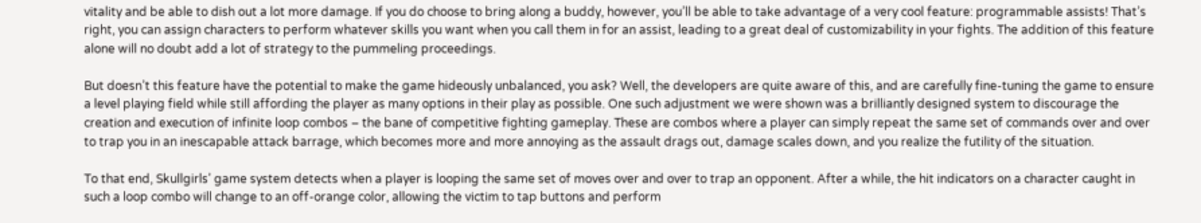vitality and be able to dish out a lot more damage. If you do choose to bring along a buddy, however, you’ll be able to take advantage of a very cool feature: programmable assists! That’s right, you can assign characters to perform whatever skills you want when you call them in for an assist, leading to a great deal of customizability in your fights. The addition of this feature alone will no doubt add a lot of strategy to the pummeling proceedings.

But doesn’t this feature have the potential to make the game hideously unbalanced, you ask? Well, the developers are quite aware of this, and are carefully fine-tuning the game to ensure a level playing field while still affording the player as many options in their play as possible. One such adjustment we were shown was a brilliantly designed system to discourage the creation and execution of infinite loop combos – the bane of competitive fighting gameplay. These are combos where a player can simply repeat the same set of commands over and over to trap you in an inescapable attack barrage, which becomes more and more annoying as the assault drags out, damage scales down, and you realize the futility of the situation.

To that end, Skullgirls’ game system detects when a player is looping the same set of moves over and over to trap an opponent. After a while, the hit indicators on a character caught in such a loop combo will change to an off-orange color, allowing the victim to tap buttons and perform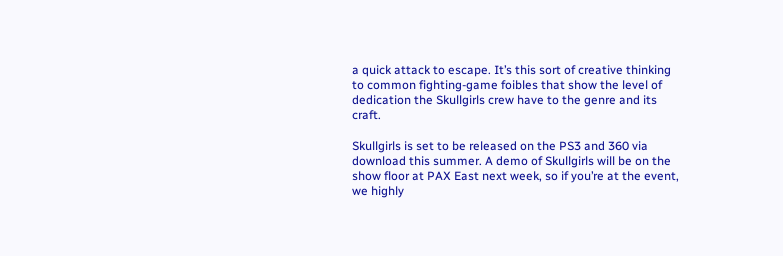a quick attack to escape. It’s this sort of creative thinking to common fighting-game foibles that show the level of dedication the Skullgirls crew have to the genre and its craft.

Skullgirls is set to be released on the PS3 and 360 via download this summer. A demo of Skullgirls will be on the show floor at PAX East next week, so if you’re at the event, we highly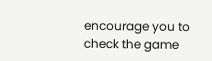encourage you to check the game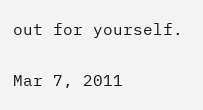out for yourself.

Mar 7, 2011